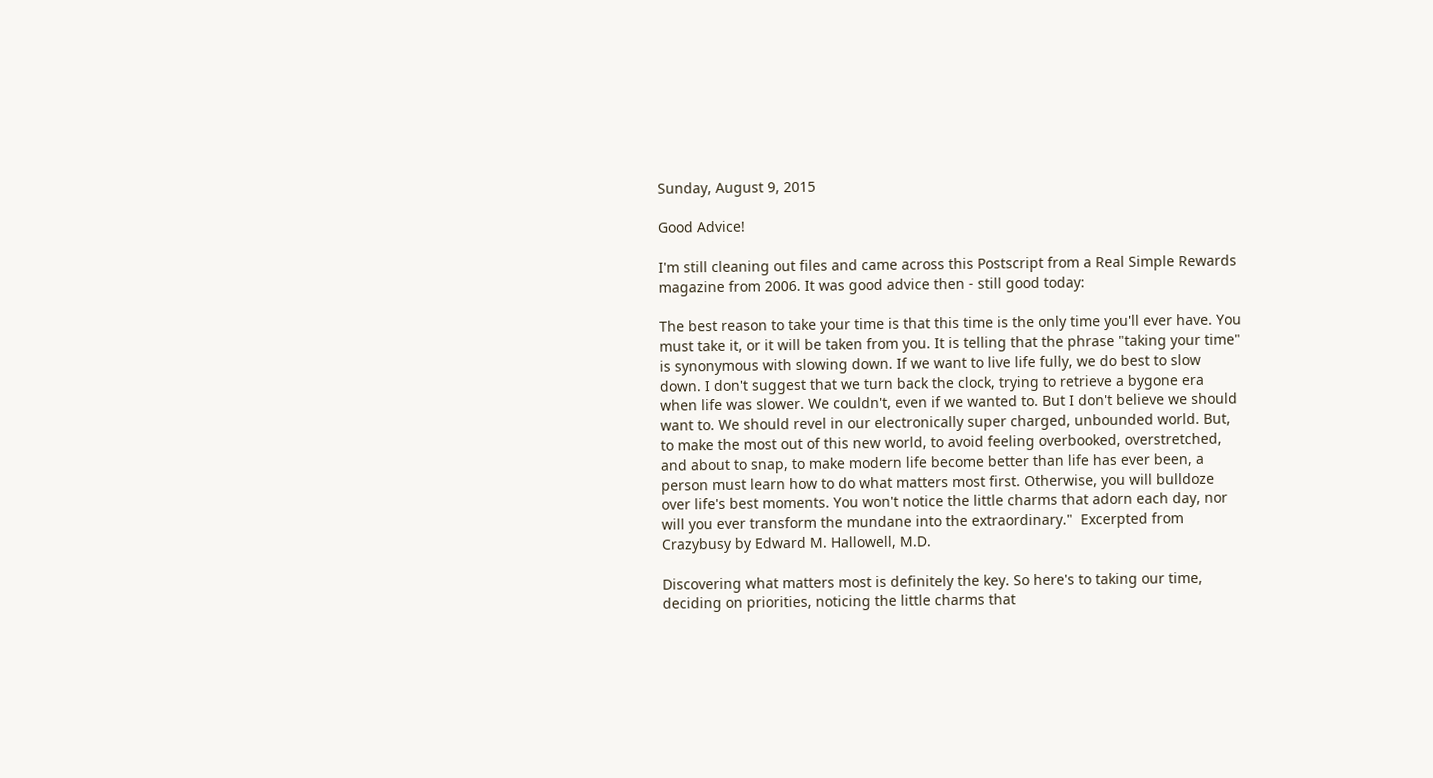Sunday, August 9, 2015

Good Advice!

I'm still cleaning out files and came across this Postscript from a Real Simple Rewards magazine from 2006. It was good advice then - still good today:

The best reason to take your time is that this time is the only time you'll ever have. You must take it, or it will be taken from you. It is telling that the phrase "taking your time" is synonymous with slowing down. If we want to live life fully, we do best to slow down. I don't suggest that we turn back the clock, trying to retrieve a bygone era when life was slower. We couldn't, even if we wanted to. But I don't believe we should want to. We should revel in our electronically super charged, unbounded world. But, to make the most out of this new world, to avoid feeling overbooked, overstretched, and about to snap, to make modern life become better than life has ever been, a person must learn how to do what matters most first. Otherwise, you will bulldoze over life's best moments. You won't notice the little charms that adorn each day, nor will you ever transform the mundane into the extraordinary."  Excerpted from Crazybusy by Edward M. Hallowell, M.D.

Discovering what matters most is definitely the key. So here's to taking our time, deciding on priorities, noticing the little charms that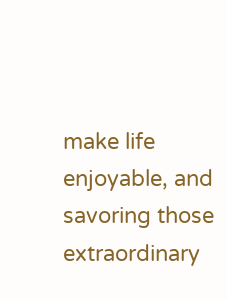make life enjoyable, and savoring those extraordinary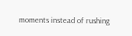moments instead of rushing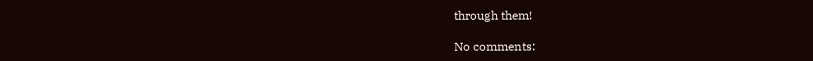through them!

No comments: